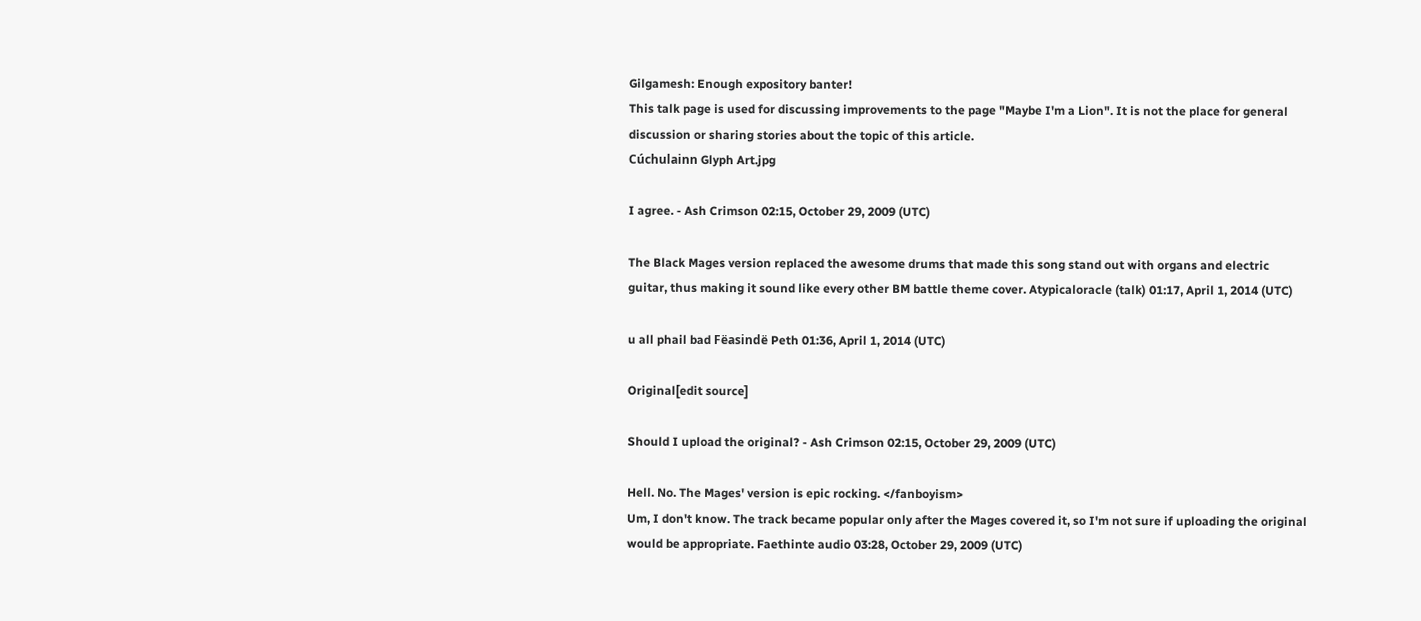Gilgamesh: Enough expository banter!
This talk page is used for discussing improvements to the page "Maybe I'm a Lion". It is not the place for general discussion or sharing stories about the topic of this article.
Cúchulainn Glyph Art.jpg

I agree. - Ash Crimson 02:15, October 29, 2009 (UTC)

The Black Mages version replaced the awesome drums that made this song stand out with organs and electric guitar, thus making it sound like every other BM battle theme cover. Atypicaloracle (talk) 01:17, April 1, 2014 (UTC)

u all phail bad Fëasindë Peth 01:36, April 1, 2014 (UTC)

Original[edit source]

Should I upload the original? - Ash Crimson 02:15, October 29, 2009 (UTC)

Hell. No. The Mages' version is epic rocking. </fanboyism>
Um, I don't know. The track became popular only after the Mages covered it, so I'm not sure if uploading the original would be appropriate. Faethinte audio 03:28, October 29, 2009 (UTC)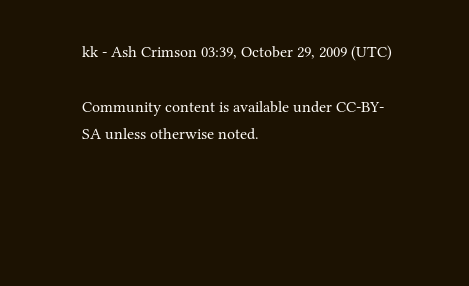kk - Ash Crimson 03:39, October 29, 2009 (UTC)

Community content is available under CC-BY-SA unless otherwise noted.